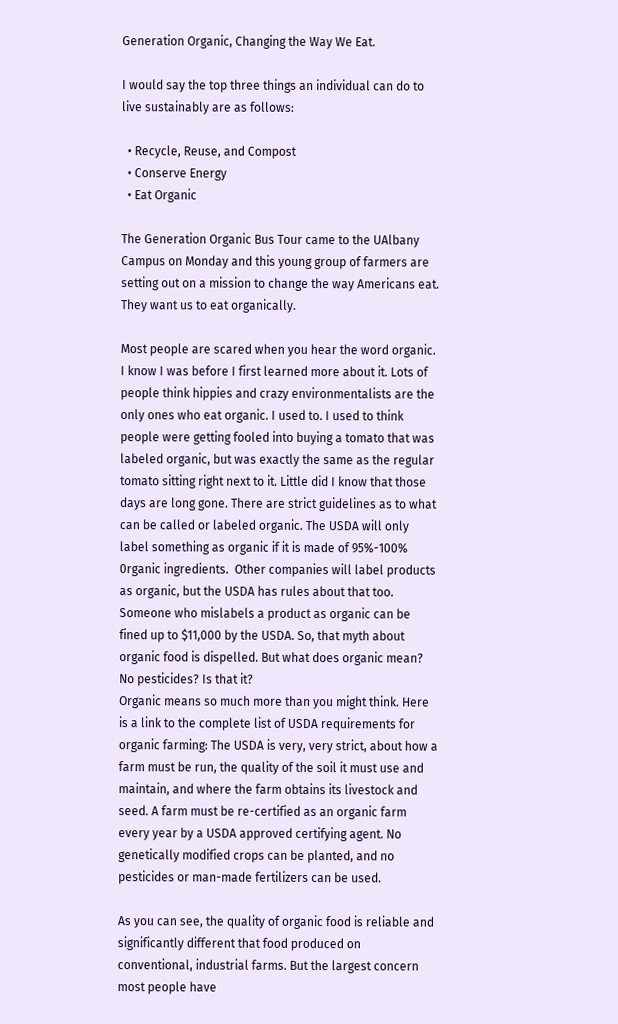Generation Organic, Changing the Way We Eat.

I would say the top three things an individual can do to live sustainably are as follows:

  • Recycle, Reuse, and Compost
  • Conserve Energy
  • Eat Organic

The Generation Organic Bus Tour came to the UAlbany Campus on Monday and this young group of farmers are setting out on a mission to change the way Americans eat. They want us to eat organically.

Most people are scared when you hear the word organic. I know I was before I first learned more about it. Lots of people think hippies and crazy environmentalists are the only ones who eat organic. I used to. I used to think people were getting fooled into buying a tomato that was labeled organic, but was exactly the same as the regular tomato sitting right next to it. Little did I know that those days are long gone. There are strict guidelines as to what can be called or labeled organic. The USDA will only label something as organic if it is made of 95%-100% 0rganic ingredients.  Other companies will label products as organic, but the USDA has rules about that too. Someone who mislabels a product as organic can be fined up to $11,000 by the USDA. So, that myth about organic food is dispelled. But what does organic mean? No pesticides? Is that it?
Organic means so much more than you might think. Here is a link to the complete list of USDA requirements for organic farming: The USDA is very, very strict, about how a farm must be run, the quality of the soil it must use and maintain, and where the farm obtains its livestock and seed. A farm must be re-certified as an organic farm every year by a USDA approved certifying agent. No genetically modified crops can be planted, and no pesticides or man-made fertilizers can be used.

As you can see, the quality of organic food is reliable and significantly different that food produced on conventional, industrial farms. But the largest concern most people have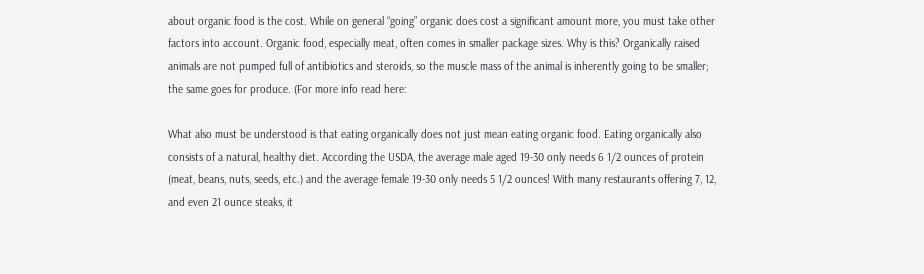about organic food is the cost. While on general “going” organic does cost a significant amount more, you must take other factors into account. Organic food, especially meat, often comes in smaller package sizes. Why is this? Organically raised animals are not pumped full of antibiotics and steroids, so the muscle mass of the animal is inherently going to be smaller; the same goes for produce. (For more info read here:

What also must be understood is that eating organically does not just mean eating organic food. Eating organically also consists of a natural, healthy diet. According the USDA, the average male aged 19-30 only needs 6 1/2 ounces of protein (meat, beans, nuts, seeds, etc.) and the average female 19-30 only needs 5 1/2 ounces! With many restaurants offering 7, 12, and even 21 ounce steaks, it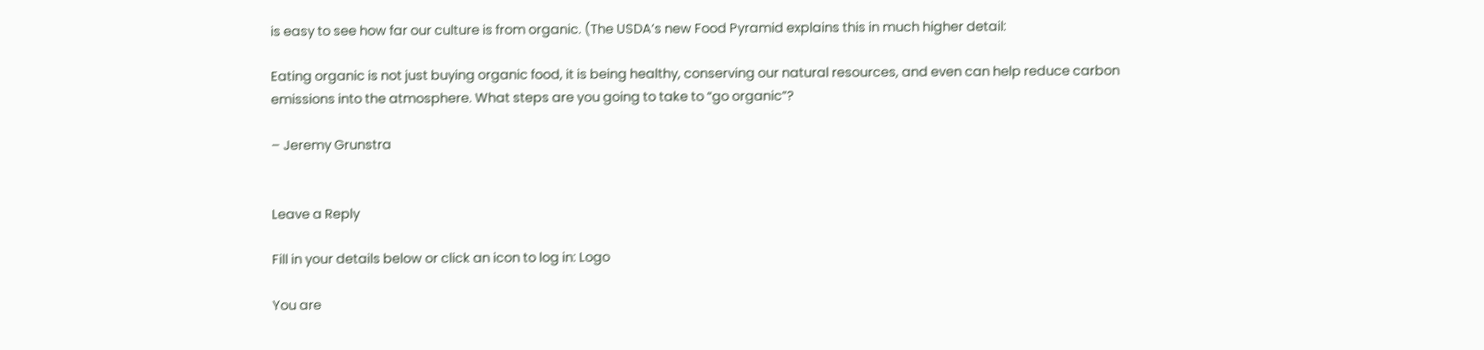is easy to see how far our culture is from organic. (The USDA’s new Food Pyramid explains this in much higher detail:

Eating organic is not just buying organic food, it is being healthy, conserving our natural resources, and even can help reduce carbon emissions into the atmosphere. What steps are you going to take to “go organic”?

– Jeremy Grunstra


Leave a Reply

Fill in your details below or click an icon to log in: Logo

You are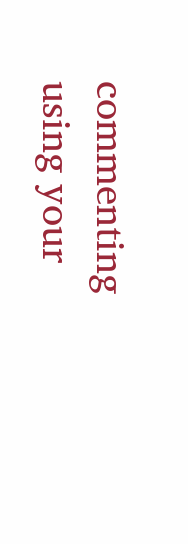commenting using your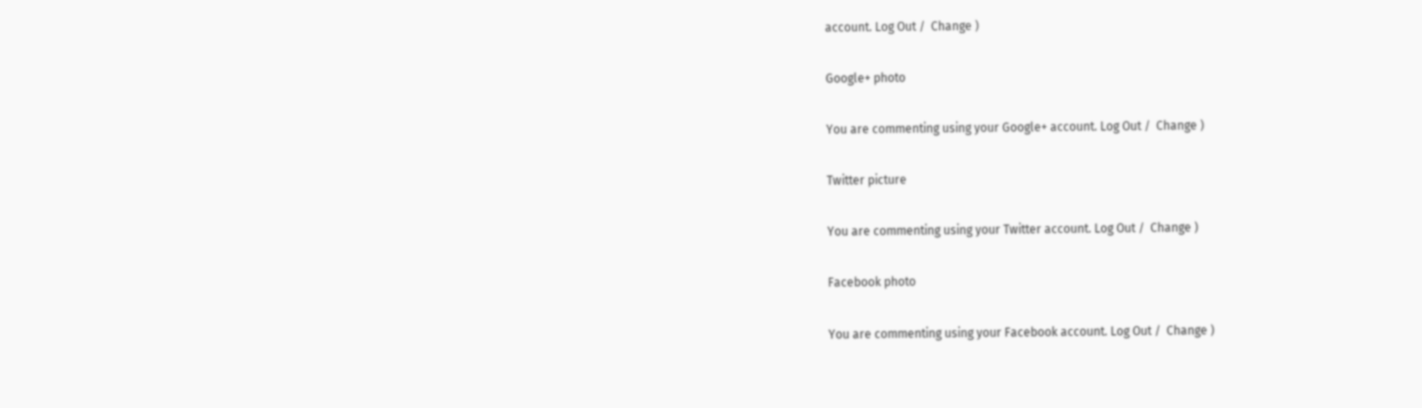account. Log Out /  Change )

Google+ photo

You are commenting using your Google+ account. Log Out /  Change )

Twitter picture

You are commenting using your Twitter account. Log Out /  Change )

Facebook photo

You are commenting using your Facebook account. Log Out /  Change )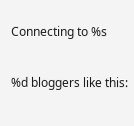Connecting to %s

%d bloggers like this: